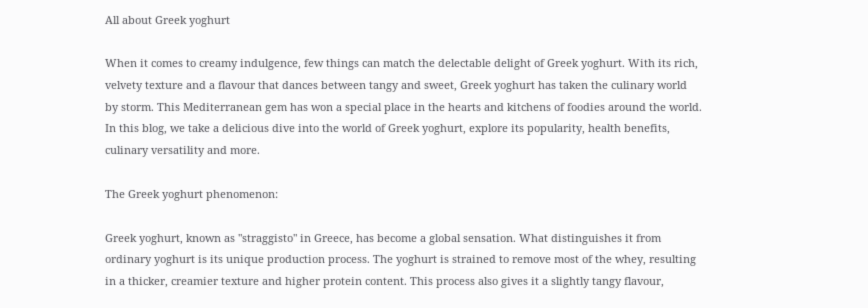All about Greek yoghurt

When it comes to creamy indulgence, few things can match the delectable delight of Greek yoghurt. With its rich, velvety texture and a flavour that dances between tangy and sweet, Greek yoghurt has taken the culinary world by storm. This Mediterranean gem has won a special place in the hearts and kitchens of foodies around the world. In this blog, we take a delicious dive into the world of Greek yoghurt, explore its popularity, health benefits, culinary versatility and more.

The Greek yoghurt phenomenon:

Greek yoghurt, known as "straggisto" in Greece, has become a global sensation. What distinguishes it from ordinary yoghurt is its unique production process. The yoghurt is strained to remove most of the whey, resulting in a thicker, creamier texture and higher protein content. This process also gives it a slightly tangy flavour,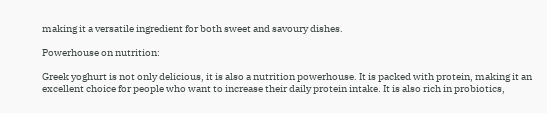making it a versatile ingredient for both sweet and savoury dishes.

Powerhouse on nutrition:

Greek yoghurt is not only delicious, it is also a nutrition powerhouse. It is packed with protein, making it an excellent choice for people who want to increase their daily protein intake. It is also rich in probiotics,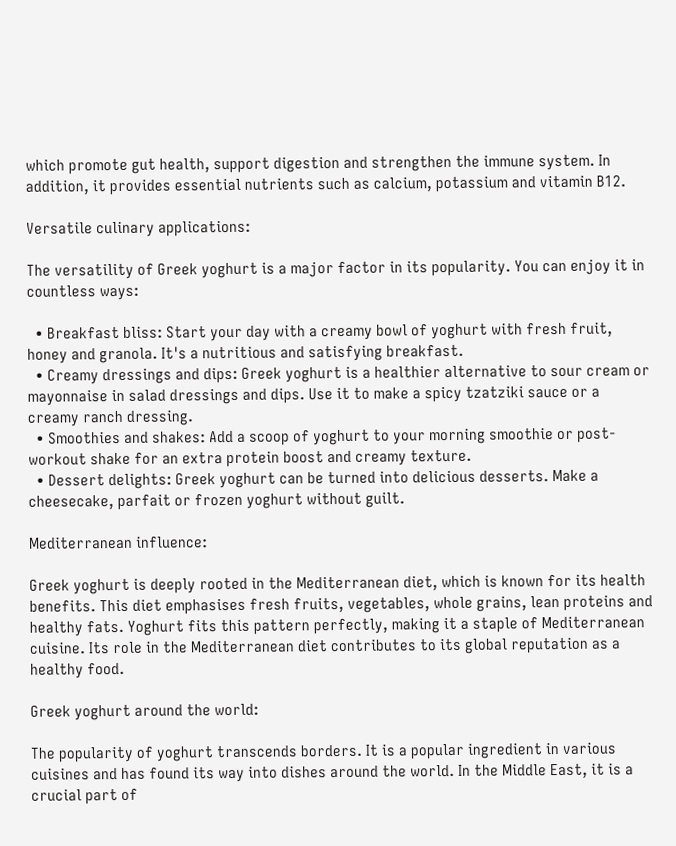which promote gut health, support digestion and strengthen the immune system. In addition, it provides essential nutrients such as calcium, potassium and vitamin B12.

Versatile culinary applications:

The versatility of Greek yoghurt is a major factor in its popularity. You can enjoy it in countless ways:

  • Breakfast bliss: Start your day with a creamy bowl of yoghurt with fresh fruit, honey and granola. It's a nutritious and satisfying breakfast.
  • Creamy dressings and dips: Greek yoghurt is a healthier alternative to sour cream or mayonnaise in salad dressings and dips. Use it to make a spicy tzatziki sauce or a creamy ranch dressing.
  • Smoothies and shakes: Add a scoop of yoghurt to your morning smoothie or post-workout shake for an extra protein boost and creamy texture.
  • Dessert delights: Greek yoghurt can be turned into delicious desserts. Make a cheesecake, parfait or frozen yoghurt without guilt.

Mediterranean influence:

Greek yoghurt is deeply rooted in the Mediterranean diet, which is known for its health benefits. This diet emphasises fresh fruits, vegetables, whole grains, lean proteins and healthy fats. Yoghurt fits this pattern perfectly, making it a staple of Mediterranean cuisine. Its role in the Mediterranean diet contributes to its global reputation as a healthy food.

Greek yoghurt around the world:

The popularity of yoghurt transcends borders. It is a popular ingredient in various cuisines and has found its way into dishes around the world. In the Middle East, it is a crucial part of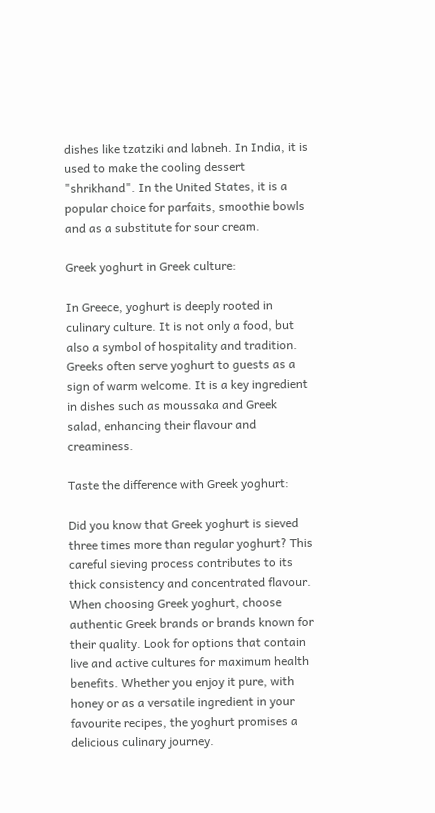dishes like tzatziki and labneh. In India, it is used to make the cooling dessert "shrikhand". In the United States, it is a popular choice for parfaits, smoothie bowls and as a substitute for sour cream.

Greek yoghurt in Greek culture:

In Greece, yoghurt is deeply rooted in culinary culture. It is not only a food, but also a symbol of hospitality and tradition. Greeks often serve yoghurt to guests as a sign of warm welcome. It is a key ingredient in dishes such as moussaka and Greek salad, enhancing their flavour and creaminess.

Taste the difference with Greek yoghurt:

Did you know that Greek yoghurt is sieved three times more than regular yoghurt? This careful sieving process contributes to its thick consistency and concentrated flavour. When choosing Greek yoghurt, choose authentic Greek brands or brands known for their quality. Look for options that contain live and active cultures for maximum health benefits. Whether you enjoy it pure, with honey or as a versatile ingredient in your favourite recipes, the yoghurt promises a delicious culinary journey.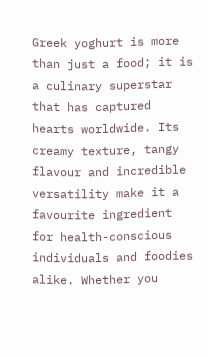Greek yoghurt is more than just a food; it is a culinary superstar that has captured hearts worldwide. Its creamy texture, tangy flavour and incredible versatility make it a favourite ingredient for health-conscious individuals and foodies alike. Whether you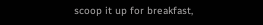scoop it up for breakfast,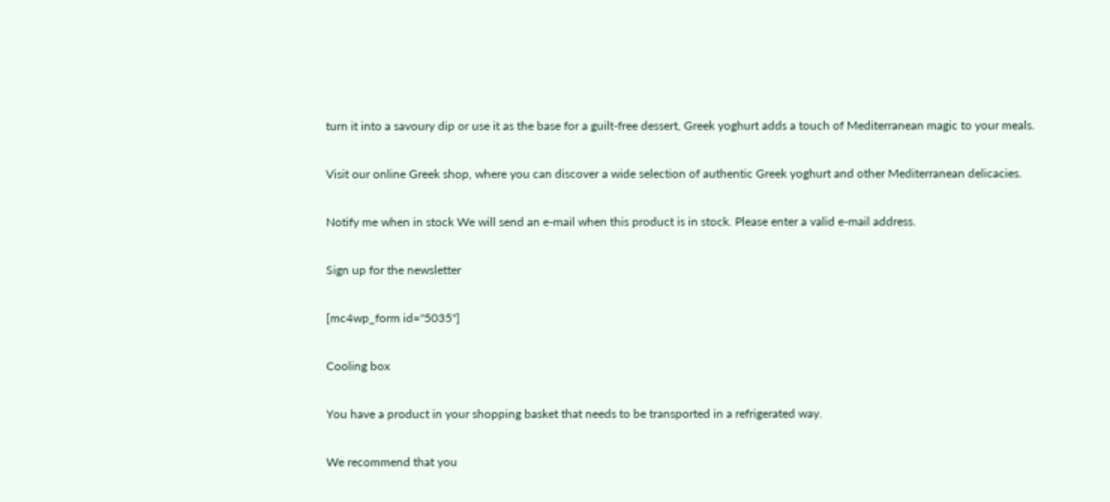turn it into a savoury dip or use it as the base for a guilt-free dessert, Greek yoghurt adds a touch of Mediterranean magic to your meals.

Visit our online Greek shop, where you can discover a wide selection of authentic Greek yoghurt and other Mediterranean delicacies.

Notify me when in stock We will send an e-mail when this product is in stock. Please enter a valid e-mail address.

Sign up for the newsletter

[mc4wp_form id="5035"]

Cooling box

You have a product in your shopping basket that needs to be transported in a refrigerated way.

We recommend that you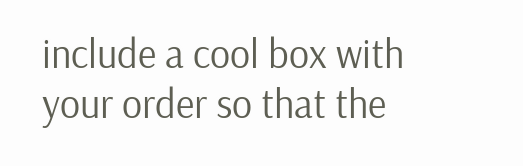include a cool box with your order so that the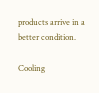products arrive in a better condition.

Cooling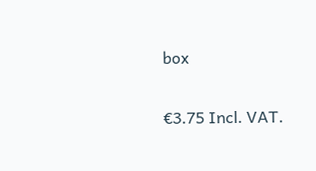box

€3.75 Incl. VAT.